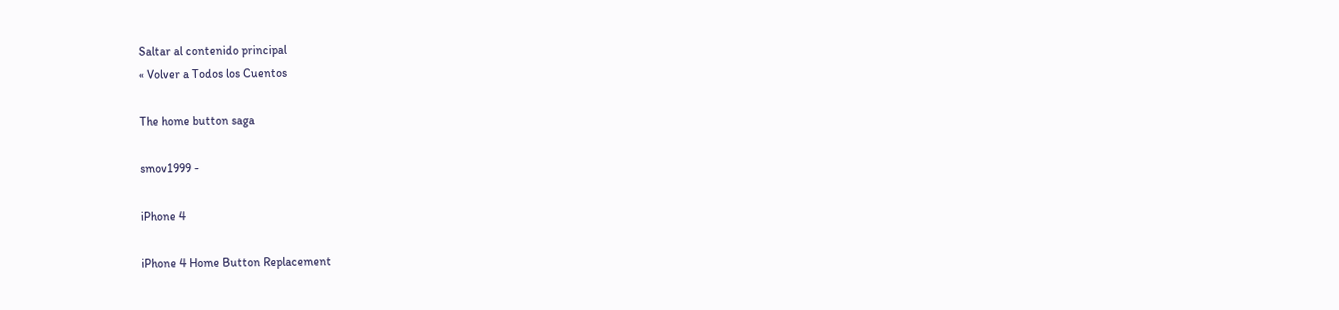Saltar al contenido principal
« Volver a Todos los Cuentos

The home button saga

smov1999 -

iPhone 4

iPhone 4 Home Button Replacement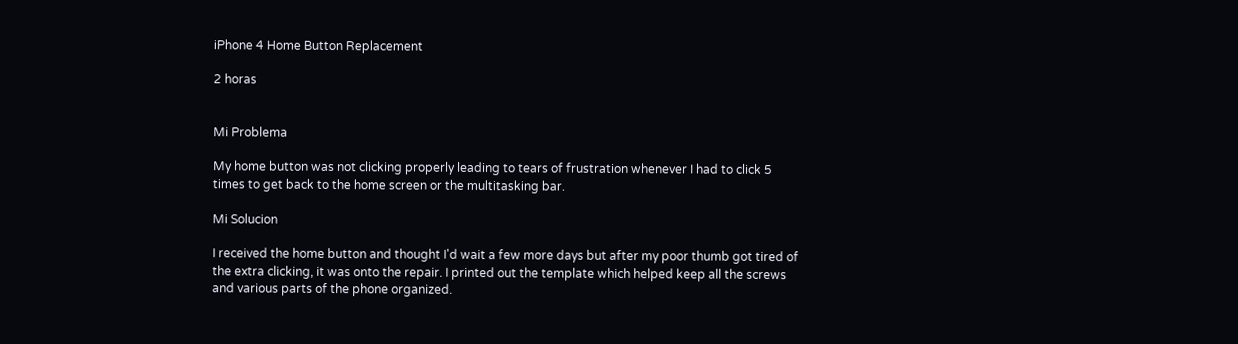iPhone 4 Home Button Replacement

2 horas


Mi Problema

My home button was not clicking properly leading to tears of frustration whenever I had to click 5 times to get back to the home screen or the multitasking bar.

Mi Solucion

I received the home button and thought I'd wait a few more days but after my poor thumb got tired of the extra clicking, it was onto the repair. I printed out the template which helped keep all the screws and various parts of the phone organized.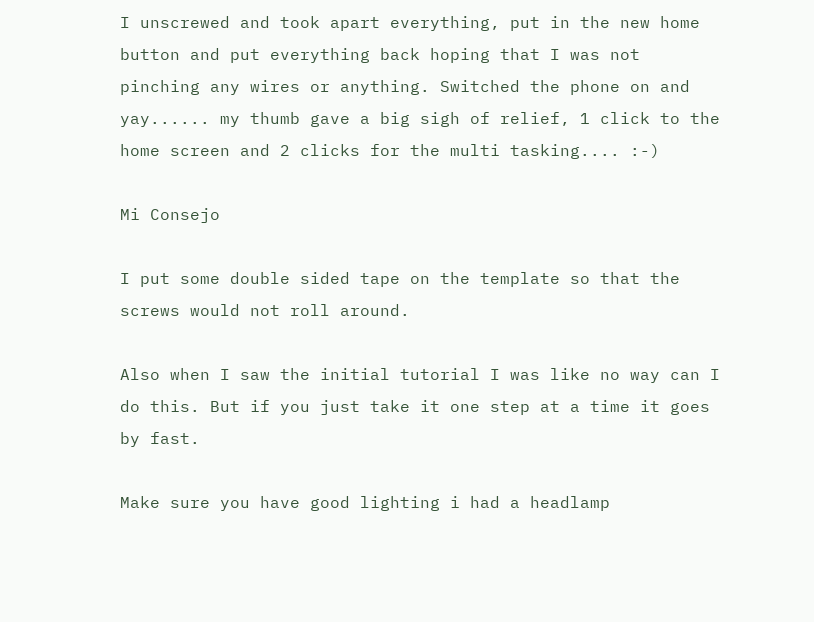I unscrewed and took apart everything, put in the new home button and put everything back hoping that I was not pinching any wires or anything. Switched the phone on and yay...... my thumb gave a big sigh of relief, 1 click to the home screen and 2 clicks for the multi tasking.... :-)

Mi Consejo

I put some double sided tape on the template so that the screws would not roll around.

Also when I saw the initial tutorial I was like no way can I do this. But if you just take it one step at a time it goes by fast.

Make sure you have good lighting i had a headlamp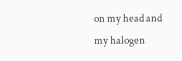on my head and my halogen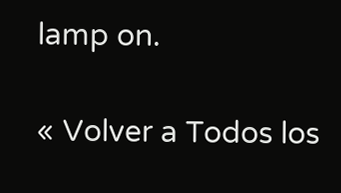lamp on.

« Volver a Todos los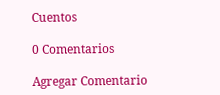Cuentos

0 Comentarios

Agregar Comentario